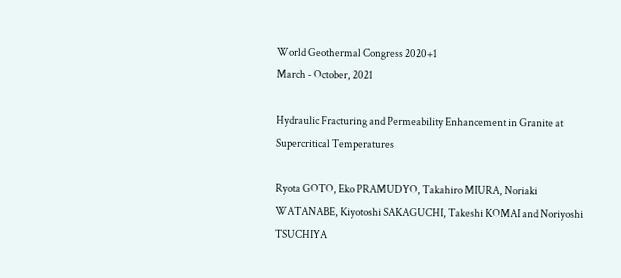World Geothermal Congress 2020+1
March - October, 2021

Hydraulic Fracturing and Permeability Enhancement in Granite at Supercritical Temperatures

Ryota GOTO, Eko PRAMUDYO, Takahiro MIURA, Noriaki WATANABE, Kiyotoshi SAKAGUCHI, Takeshi KOMAI and Noriyoshi TSUCHIYA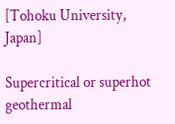[Tohoku University, Japan]

Supercritical or superhot geothermal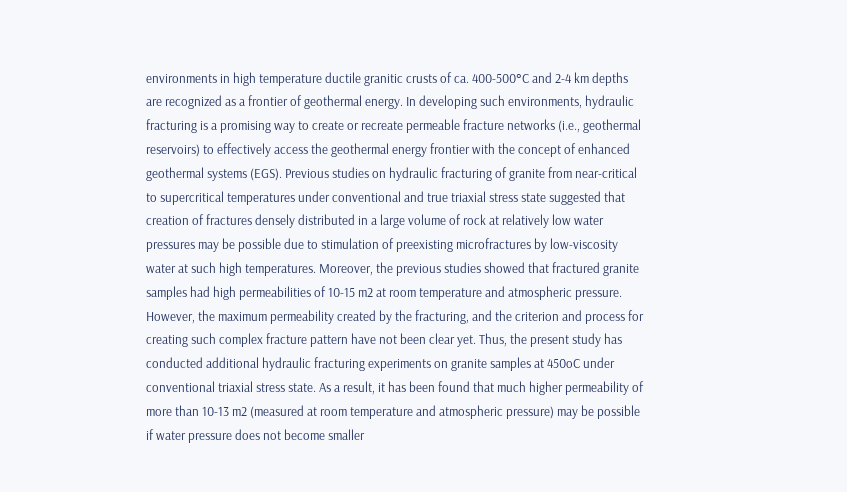environments in high temperature ductile granitic crusts of ca. 400-500°C and 2-4 km depths are recognized as a frontier of geothermal energy. In developing such environments, hydraulic fracturing is a promising way to create or recreate permeable fracture networks (i.e., geothermal reservoirs) to effectively access the geothermal energy frontier with the concept of enhanced geothermal systems (EGS). Previous studies on hydraulic fracturing of granite from near-critical to supercritical temperatures under conventional and true triaxial stress state suggested that creation of fractures densely distributed in a large volume of rock at relatively low water pressures may be possible due to stimulation of preexisting microfractures by low-viscosity water at such high temperatures. Moreover, the previous studies showed that fractured granite samples had high permeabilities of 10-15 m2 at room temperature and atmospheric pressure. However, the maximum permeability created by the fracturing, and the criterion and process for creating such complex fracture pattern have not been clear yet. Thus, the present study has conducted additional hydraulic fracturing experiments on granite samples at 450oC under conventional triaxial stress state. As a result, it has been found that much higher permeability of more than 10-13 m2 (measured at room temperature and atmospheric pressure) may be possible if water pressure does not become smaller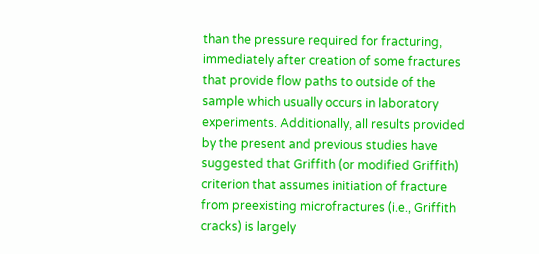than the pressure required for fracturing, immediately after creation of some fractures that provide flow paths to outside of the sample which usually occurs in laboratory experiments. Additionally, all results provided by the present and previous studies have suggested that Griffith (or modified Griffith) criterion that assumes initiation of fracture from preexisting microfractures (i.e., Griffith cracks) is largely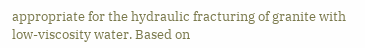appropriate for the hydraulic fracturing of granite with low-viscosity water. Based on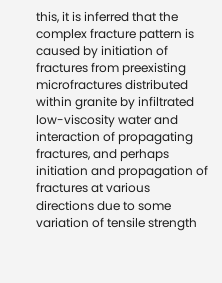this, it is inferred that the complex fracture pattern is caused by initiation of fractures from preexisting microfractures distributed within granite by infiltrated low-viscosity water and interaction of propagating fractures, and perhaps initiation and propagation of fractures at various directions due to some variation of tensile strength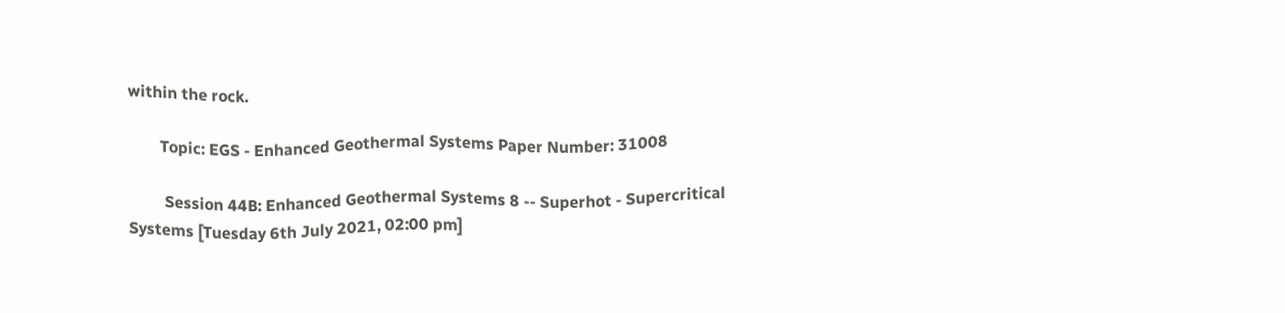within the rock.

        Topic: EGS - Enhanced Geothermal Systems Paper Number: 31008

         Session 44B: Enhanced Geothermal Systems 8 -- Superhot - Supercritical Systems [Tuesday 6th July 2021, 02:00 pm]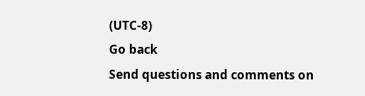(UTC-8)
Go back
Send questions and comments on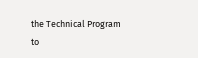the Technical Program to